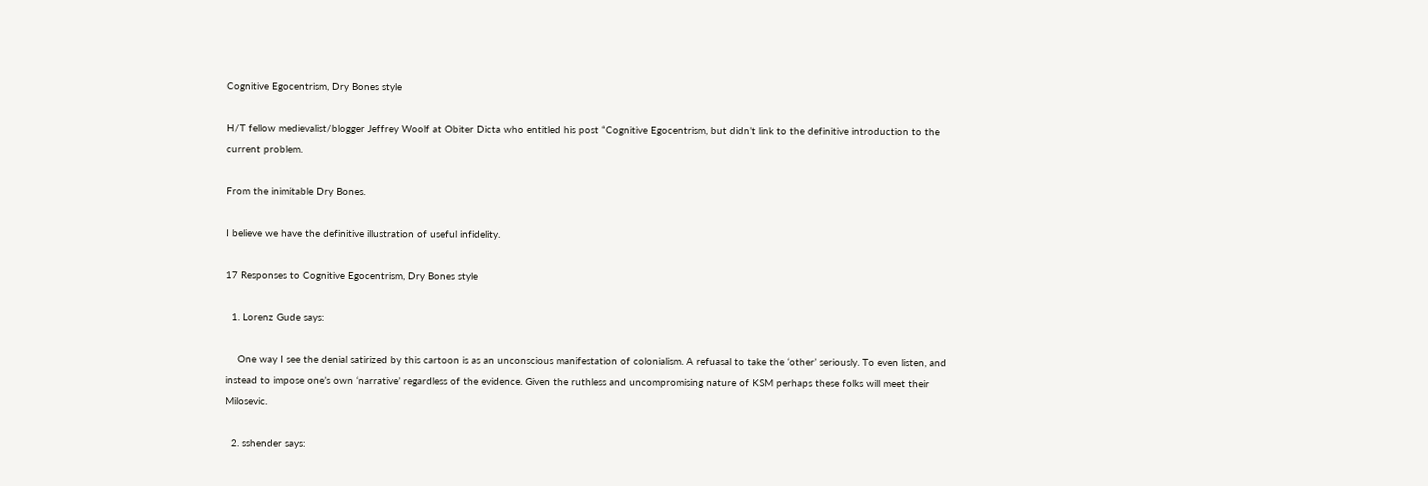Cognitive Egocentrism, Dry Bones style

H/T fellow medievalist/blogger Jeffrey Woolf at Obiter Dicta who entitled his post “Cognitive Egocentrism, but didn’t link to the definitive introduction to the current problem.

From the inimitable Dry Bones.

I believe we have the definitive illustration of useful infidelity.

17 Responses to Cognitive Egocentrism, Dry Bones style

  1. Lorenz Gude says:

    One way I see the denial satirized by this cartoon is as an unconscious manifestation of colonialism. A refuasal to take the ‘other’ seriously. To even listen, and instead to impose one’s own ‘narrative’ regardless of the evidence. Given the ruthless and uncompromising nature of KSM perhaps these folks will meet their Milosevic.

  2. sshender says: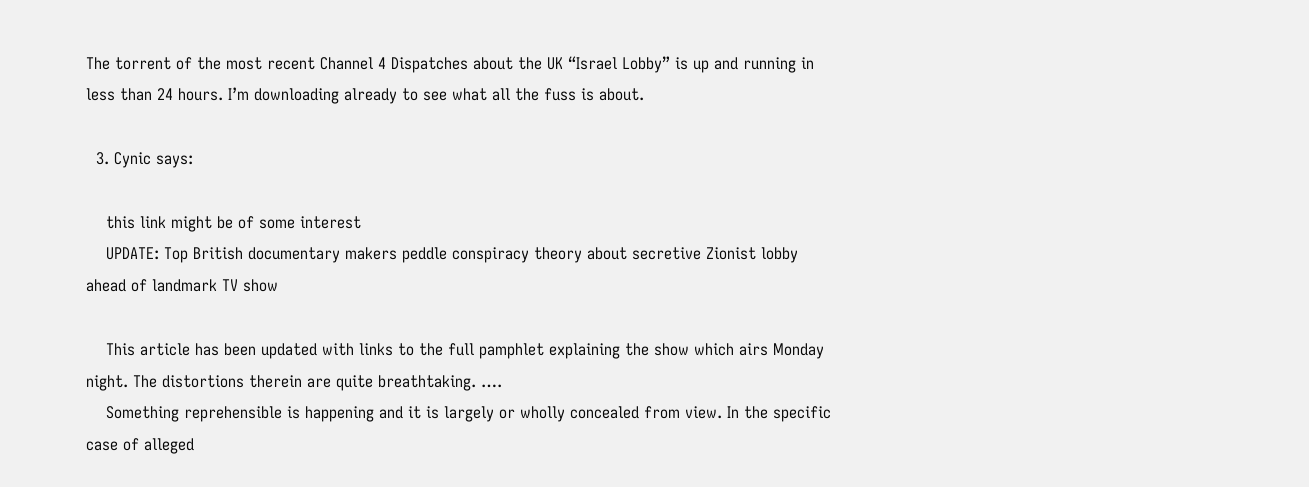The torrent of the most recent Channel 4 Dispatches about the UK “Israel Lobby” is up and running in less than 24 hours. I’m downloading already to see what all the fuss is about.

  3. Cynic says:

    this link might be of some interest
    UPDATE: Top British documentary makers peddle conspiracy theory about secretive Zionist lobby ahead of landmark TV show

    This article has been updated with links to the full pamphlet explaining the show which airs Monday night. The distortions therein are quite breathtaking. ….
    Something reprehensible is happening and it is largely or wholly concealed from view. In the specific case of alleged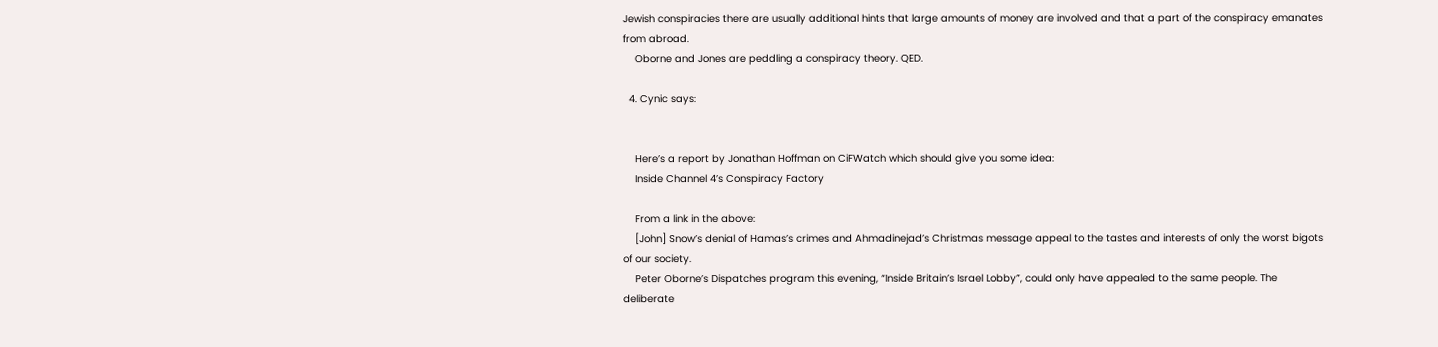Jewish conspiracies there are usually additional hints that large amounts of money are involved and that a part of the conspiracy emanates from abroad.
    Oborne and Jones are peddling a conspiracy theory. QED.

  4. Cynic says:


    Here’s a report by Jonathan Hoffman on CiFWatch which should give you some idea:
    Inside Channel 4’s Conspiracy Factory

    From a link in the above:
    [John] Snow’s denial of Hamas’s crimes and Ahmadinejad’s Christmas message appeal to the tastes and interests of only the worst bigots of our society.
    Peter Oborne’s Dispatches program this evening, “Inside Britain’s Israel Lobby”, could only have appealed to the same people. The deliberate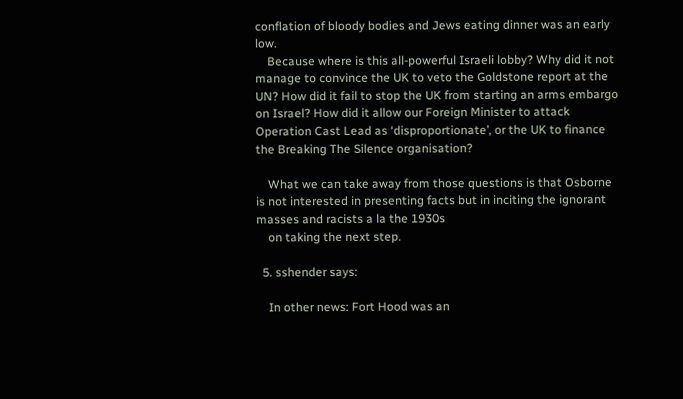conflation of bloody bodies and Jews eating dinner was an early low.
    Because where is this all-powerful Israeli lobby? Why did it not manage to convince the UK to veto the Goldstone report at the UN? How did it fail to stop the UK from starting an arms embargo on Israel? How did it allow our Foreign Minister to attack Operation Cast Lead as ‘disproportionate’, or the UK to finance the Breaking The Silence organisation?

    What we can take away from those questions is that Osborne is not interested in presenting facts but in inciting the ignorant masses and racists a la the 1930s
    on taking the next step.

  5. sshender says:

    In other news: Fort Hood was an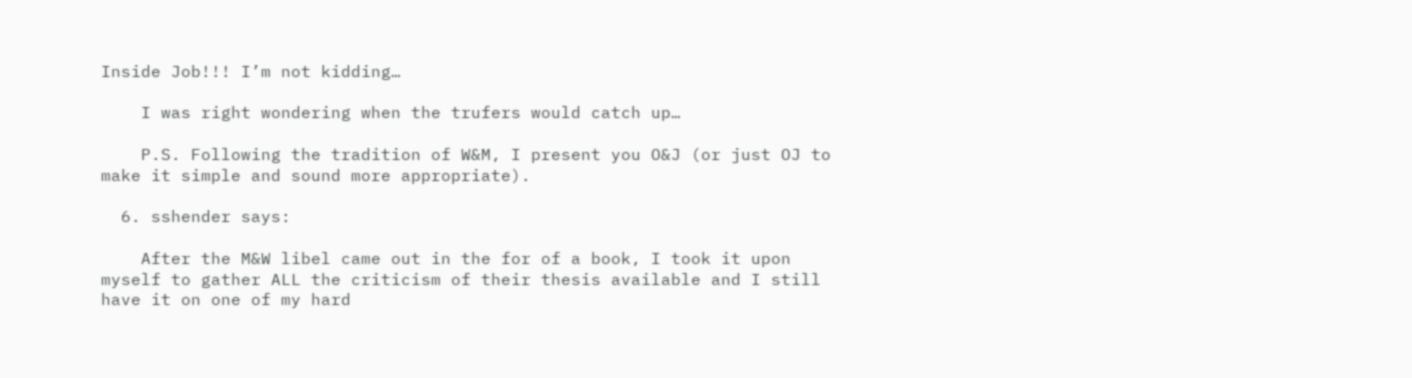Inside Job!!! I’m not kidding…

    I was right wondering when the trufers would catch up…

    P.S. Following the tradition of W&M, I present you O&J (or just OJ to make it simple and sound more appropriate).

  6. sshender says:

    After the M&W libel came out in the for of a book, I took it upon myself to gather ALL the criticism of their thesis available and I still have it on one of my hard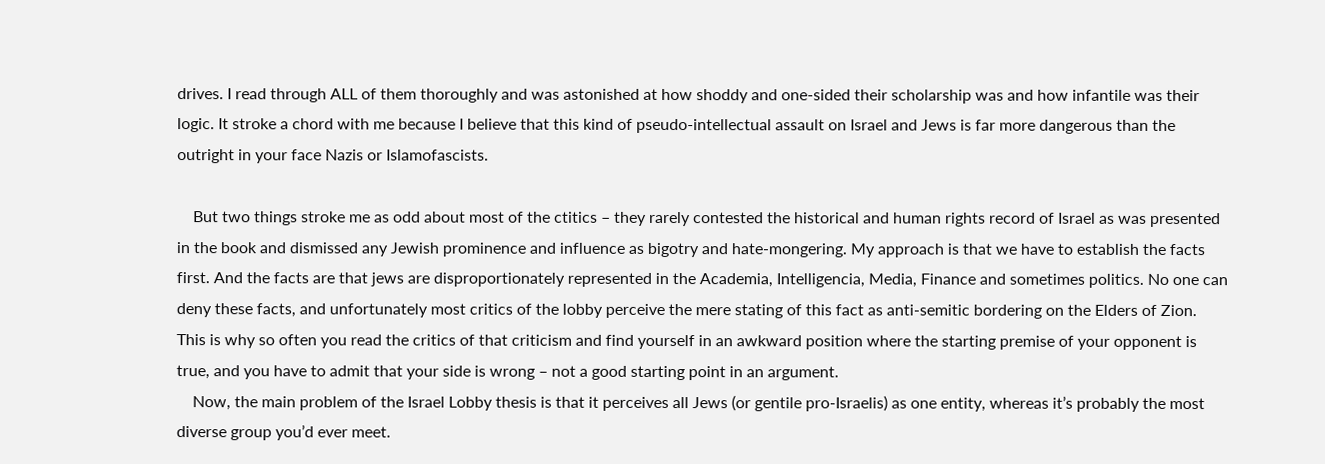drives. I read through ALL of them thoroughly and was astonished at how shoddy and one-sided their scholarship was and how infantile was their logic. It stroke a chord with me because I believe that this kind of pseudo-intellectual assault on Israel and Jews is far more dangerous than the outright in your face Nazis or Islamofascists.

    But two things stroke me as odd about most of the ctitics – they rarely contested the historical and human rights record of Israel as was presented in the book and dismissed any Jewish prominence and influence as bigotry and hate-mongering. My approach is that we have to establish the facts first. And the facts are that jews are disproportionately represented in the Academia, Intelligencia, Media, Finance and sometimes politics. No one can deny these facts, and unfortunately most critics of the lobby perceive the mere stating of this fact as anti-semitic bordering on the Elders of Zion. This is why so often you read the critics of that criticism and find yourself in an awkward position where the starting premise of your opponent is true, and you have to admit that your side is wrong – not a good starting point in an argument.
    Now, the main problem of the Israel Lobby thesis is that it perceives all Jews (or gentile pro-Israelis) as one entity, whereas it’s probably the most diverse group you’d ever meet.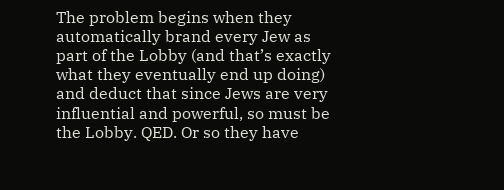The problem begins when they automatically brand every Jew as part of the Lobby (and that’s exactly what they eventually end up doing) and deduct that since Jews are very influential and powerful, so must be the Lobby. QED. Or so they have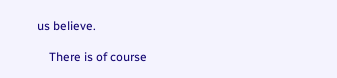us believe.

    There is of course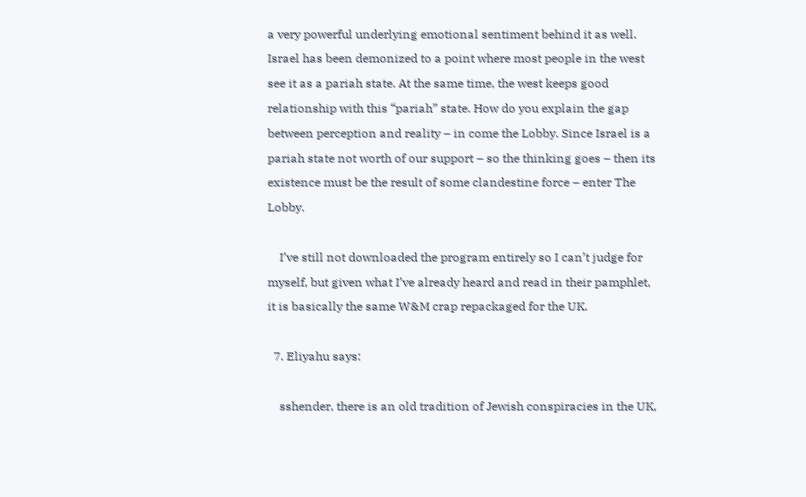a very powerful underlying emotional sentiment behind it as well. Israel has been demonized to a point where most people in the west see it as a pariah state. At the same time, the west keeps good relationship with this “pariah” state. How do you explain the gap between perception and reality – in come the Lobby. Since Israel is a pariah state not worth of our support – so the thinking goes – then its existence must be the result of some clandestine force – enter The Lobby.

    I’ve still not downloaded the program entirely so I can’t judge for myself, but given what I’ve already heard and read in their pamphlet, it is basically the same W&M crap repackaged for the UK.

  7. Eliyahu says:

    sshender, there is an old tradition of Jewish conspiracies in the UK,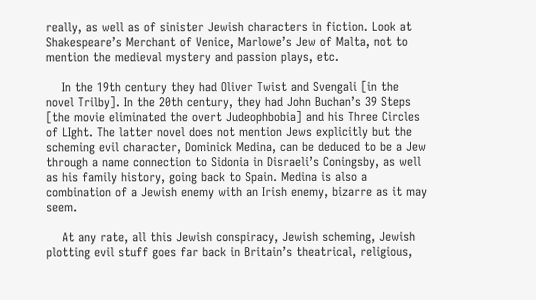really, as well as of sinister Jewish characters in fiction. Look at Shakespeare’s Merchant of Venice, Marlowe’s Jew of Malta, not to mention the medieval mystery and passion plays, etc.

    In the 19th century they had Oliver Twist and Svengali [in the novel Trilby]. In the 20th century, they had John Buchan’s 39 Steps [the movie eliminated the overt Judeophbobia] and his Three Circles of LIght. The latter novel does not mention Jews explicitly but the scheming evil character, Dominick Medina, can be deduced to be a Jew through a name connection to Sidonia in Disraeli’s Coningsby, as well as his family history, going back to Spain. Medina is also a combination of a Jewish enemy with an Irish enemy, bizarre as it may seem.

    At any rate, all this Jewish conspiracy, Jewish scheming, Jewish plotting evil stuff goes far back in Britain’s theatrical, religious,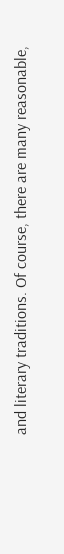and literary traditions. Of course, there are many reasonable,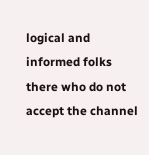logical and informed folks there who do not accept the channel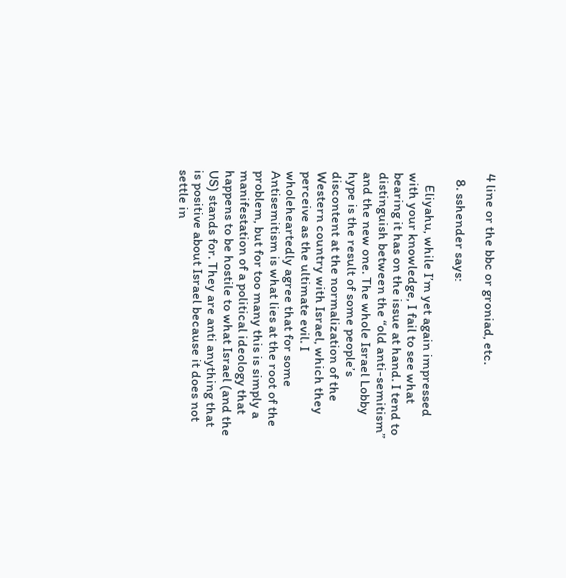4 line or the bbc or groniad, etc.

  8. sshender says:

    Eliyahu, while I’m yet again impressed with your knowledge, I fail to see what bearing it has on the issue at hand. I tend to distinguish between the “old anti-semitism” and the new one. The whole Israel Lobby hype is the result of some people’s discontent at the normalization of the Western country with Israel, which they perceive as the ultimate evil. I wholeheartedly agree that for some Antisemitism is what lies at the root of the problem, but for too many this is simply a manifestation of a political ideology that happens to be hostile to what Israel (and the US) stands for. They are anti anything that is positive about Israel because it does not settle in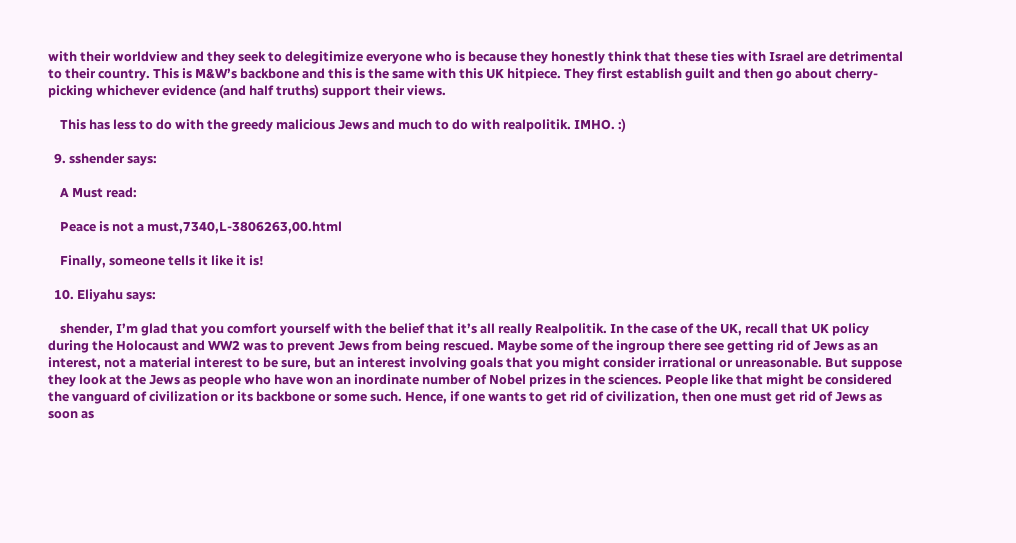with their worldview and they seek to delegitimize everyone who is because they honestly think that these ties with Israel are detrimental to their country. This is M&W’s backbone and this is the same with this UK hitpiece. They first establish guilt and then go about cherry-picking whichever evidence (and half truths) support their views.

    This has less to do with the greedy malicious Jews and much to do with realpolitik. IMHO. :)

  9. sshender says:

    A Must read:

    Peace is not a must,7340,L-3806263,00.html

    Finally, someone tells it like it is!

  10. Eliyahu says:

    shender, I’m glad that you comfort yourself with the belief that it’s all really Realpolitik. In the case of the UK, recall that UK policy during the Holocaust and WW2 was to prevent Jews from being rescued. Maybe some of the ingroup there see getting rid of Jews as an interest, not a material interest to be sure, but an interest involving goals that you might consider irrational or unreasonable. But suppose they look at the Jews as people who have won an inordinate number of Nobel prizes in the sciences. People like that might be considered the vanguard of civilization or its backbone or some such. Hence, if one wants to get rid of civilization, then one must get rid of Jews as soon as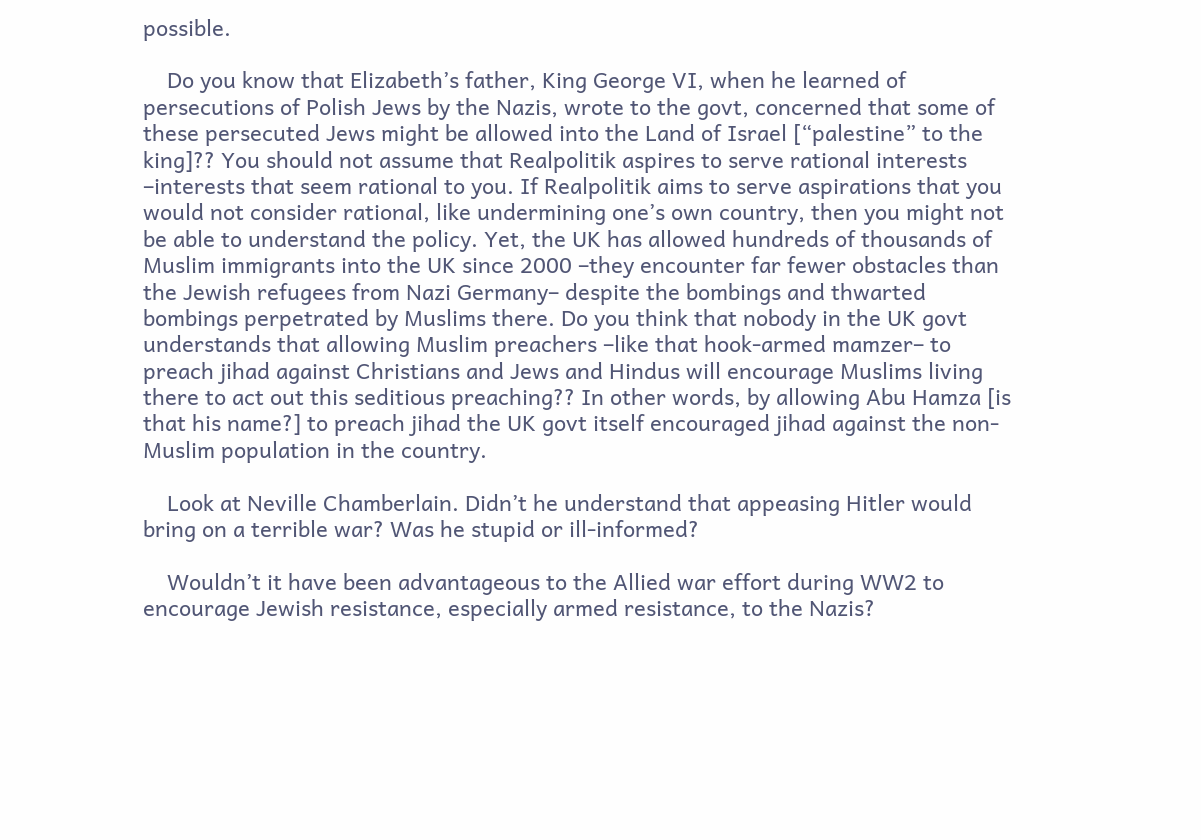possible.

    Do you know that Elizabeth’s father, King George VI, when he learned of persecutions of Polish Jews by the Nazis, wrote to the govt, concerned that some of these persecuted Jews might be allowed into the Land of Israel [“palestine” to the king]?? You should not assume that Realpolitik aspires to serve rational interests –interests that seem rational to you. If Realpolitik aims to serve aspirations that you would not consider rational, like undermining one’s own country, then you might not be able to understand the policy. Yet, the UK has allowed hundreds of thousands of Muslim immigrants into the UK since 2000 –they encounter far fewer obstacles than the Jewish refugees from Nazi Germany– despite the bombings and thwarted bombings perpetrated by Muslims there. Do you think that nobody in the UK govt understands that allowing Muslim preachers –like that hook-armed mamzer– to preach jihad against Christians and Jews and Hindus will encourage Muslims living there to act out this seditious preaching?? In other words, by allowing Abu Hamza [is that his name?] to preach jihad the UK govt itself encouraged jihad against the non-Muslim population in the country.

    Look at Neville Chamberlain. Didn’t he understand that appeasing Hitler would bring on a terrible war? Was he stupid or ill-informed?

    Wouldn’t it have been advantageous to the Allied war effort during WW2 to encourage Jewish resistance, especially armed resistance, to the Nazis?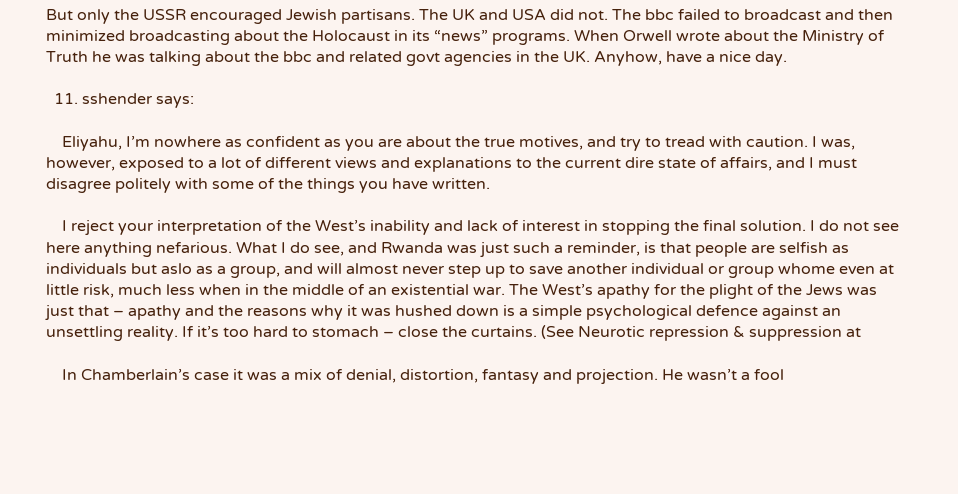But only the USSR encouraged Jewish partisans. The UK and USA did not. The bbc failed to broadcast and then minimized broadcasting about the Holocaust in its “news” programs. When Orwell wrote about the Ministry of Truth he was talking about the bbc and related govt agencies in the UK. Anyhow, have a nice day.

  11. sshender says:

    Eliyahu, I’m nowhere as confident as you are about the true motives, and try to tread with caution. I was, however, exposed to a lot of different views and explanations to the current dire state of affairs, and I must disagree politely with some of the things you have written.

    I reject your interpretation of the West’s inability and lack of interest in stopping the final solution. I do not see here anything nefarious. What I do see, and Rwanda was just such a reminder, is that people are selfish as individuals but aslo as a group, and will almost never step up to save another individual or group whome even at little risk, much less when in the middle of an existential war. The West’s apathy for the plight of the Jews was just that – apathy and the reasons why it was hushed down is a simple psychological defence against an unsettling reality. If it’s too hard to stomach – close the curtains. (See Neurotic repression & suppression at

    In Chamberlain’s case it was a mix of denial, distortion, fantasy and projection. He wasn’t a fool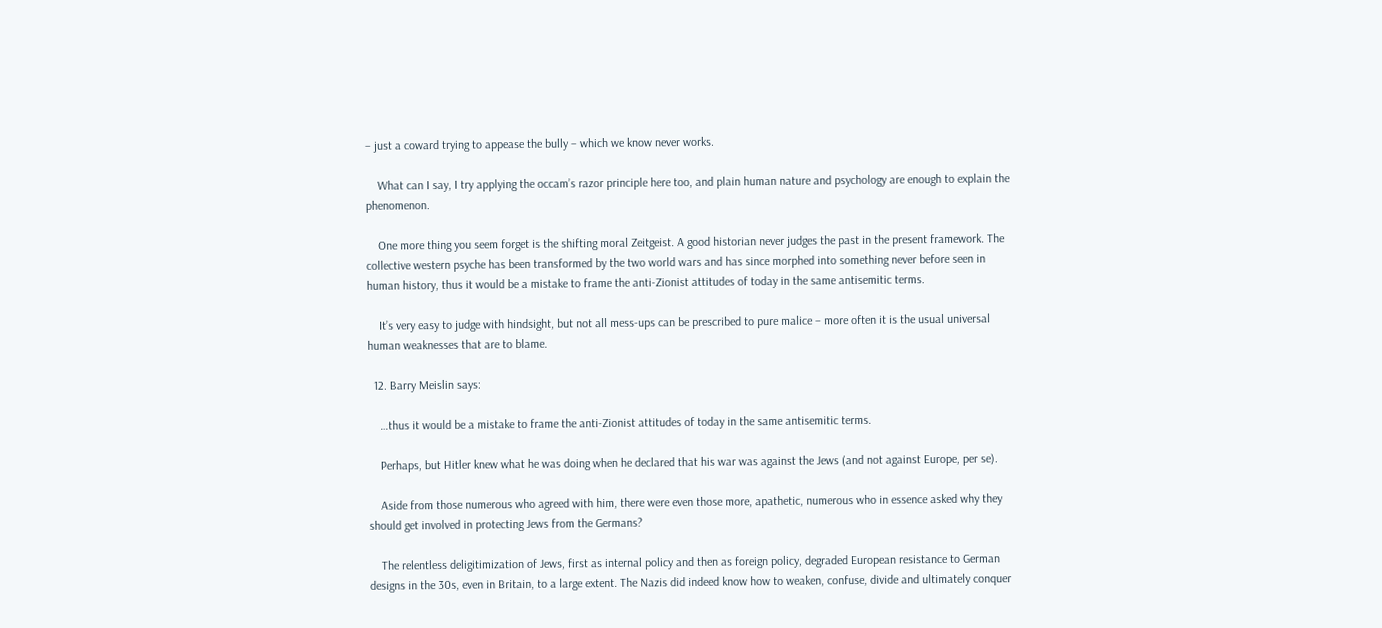– just a coward trying to appease the bully – which we know never works.

    What can I say, I try applying the occam’s razor principle here too, and plain human nature and psychology are enough to explain the phenomenon.

    One more thing you seem forget is the shifting moral Zeitgeist. A good historian never judges the past in the present framework. The collective western psyche has been transformed by the two world wars and has since morphed into something never before seen in human history, thus it would be a mistake to frame the anti-Zionist attitudes of today in the same antisemitic terms.

    It’s very easy to judge with hindsight, but not all mess-ups can be prescribed to pure malice – more often it is the usual universal human weaknesses that are to blame.

  12. Barry Meislin says:

    …thus it would be a mistake to frame the anti-Zionist attitudes of today in the same antisemitic terms.

    Perhaps, but Hitler knew what he was doing when he declared that his war was against the Jews (and not against Europe, per se).

    Aside from those numerous who agreed with him, there were even those more, apathetic, numerous who in essence asked why they should get involved in protecting Jews from the Germans?

    The relentless deligitimization of Jews, first as internal policy and then as foreign policy, degraded European resistance to German designs in the 30s, even in Britain, to a large extent. The Nazis did indeed know how to weaken, confuse, divide and ultimately conquer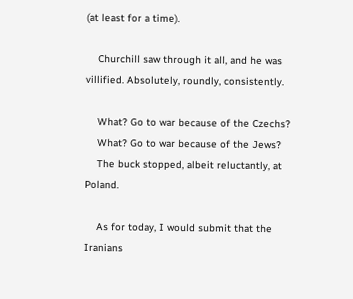(at least for a time).

    Churchill saw through it all, and he was villified. Absolutely, roundly, consistently.

    What? Go to war because of the Czechs?
    What? Go to war because of the Jews?
    The buck stopped, albeit reluctantly, at Poland.

    As for today, I would submit that the Iranians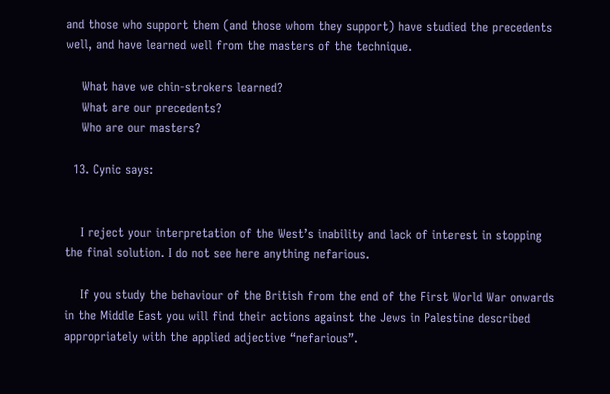and those who support them (and those whom they support) have studied the precedents well, and have learned well from the masters of the technique.

    What have we chin-strokers learned?
    What are our precedents?
    Who are our masters?

  13. Cynic says:


    I reject your interpretation of the West’s inability and lack of interest in stopping the final solution. I do not see here anything nefarious.

    If you study the behaviour of the British from the end of the First World War onwards in the Middle East you will find their actions against the Jews in Palestine described appropriately with the applied adjective “nefarious”.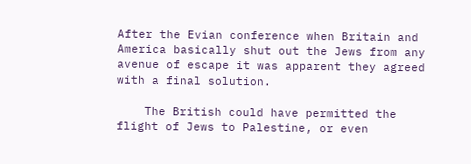After the Evian conference when Britain and America basically shut out the Jews from any avenue of escape it was apparent they agreed with a final solution.

    The British could have permitted the flight of Jews to Palestine, or even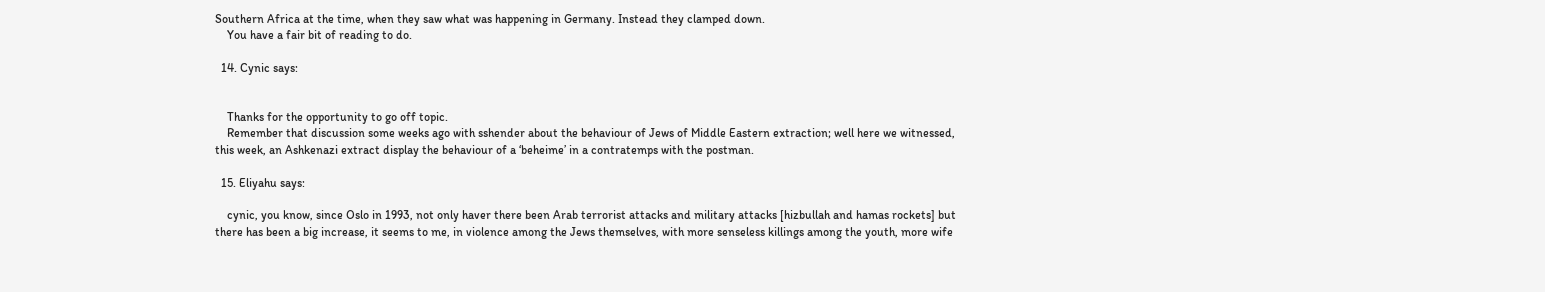Southern Africa at the time, when they saw what was happening in Germany. Instead they clamped down.
    You have a fair bit of reading to do.

  14. Cynic says:


    Thanks for the opportunity to go off topic.
    Remember that discussion some weeks ago with sshender about the behaviour of Jews of Middle Eastern extraction; well here we witnessed, this week, an Ashkenazi extract display the behaviour of a ‘beheime’ in a contratemps with the postman.

  15. Eliyahu says:

    cynic, you know, since Oslo in 1993, not only haver there been Arab terrorist attacks and military attacks [hizbullah and hamas rockets] but there has been a big increase, it seems to me, in violence among the Jews themselves, with more senseless killings among the youth, more wife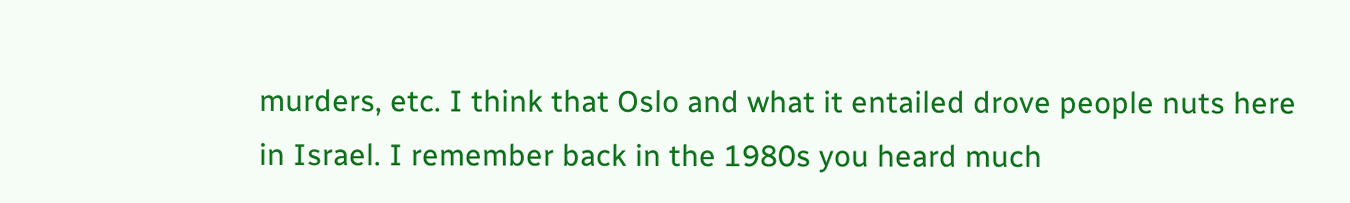murders, etc. I think that Oslo and what it entailed drove people nuts here in Israel. I remember back in the 1980s you heard much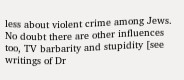less about violent crime among Jews. No doubt there are other influences too, TV barbarity and stupidity [see writings of Dr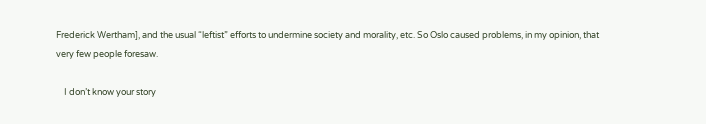Frederick Wertham], and the usual “leftist” efforts to undermine society and morality, etc. So Oslo caused problems, in my opinion, that very few people foresaw.

    I don’t know your story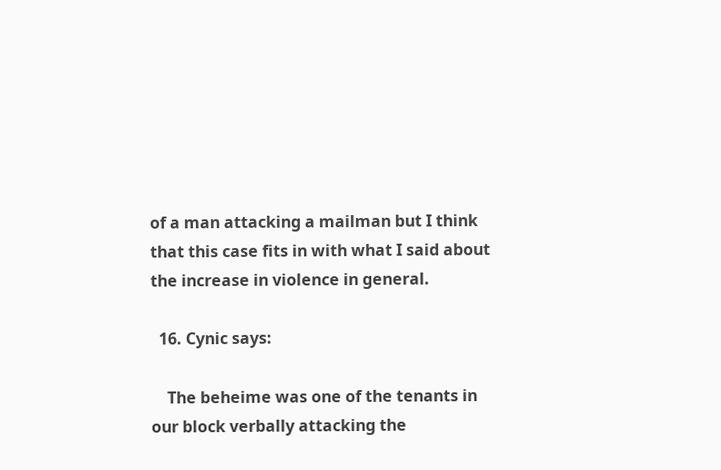of a man attacking a mailman but I think that this case fits in with what I said about the increase in violence in general.

  16. Cynic says:

    The beheime was one of the tenants in our block verbally attacking the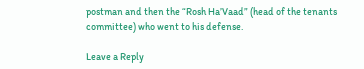postman and then the “Rosh Ha’Vaad” (head of the tenants committee) who went to his defense.

Leave a Reply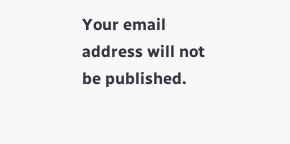Your email address will not be published.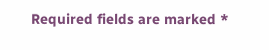Required fields are marked *